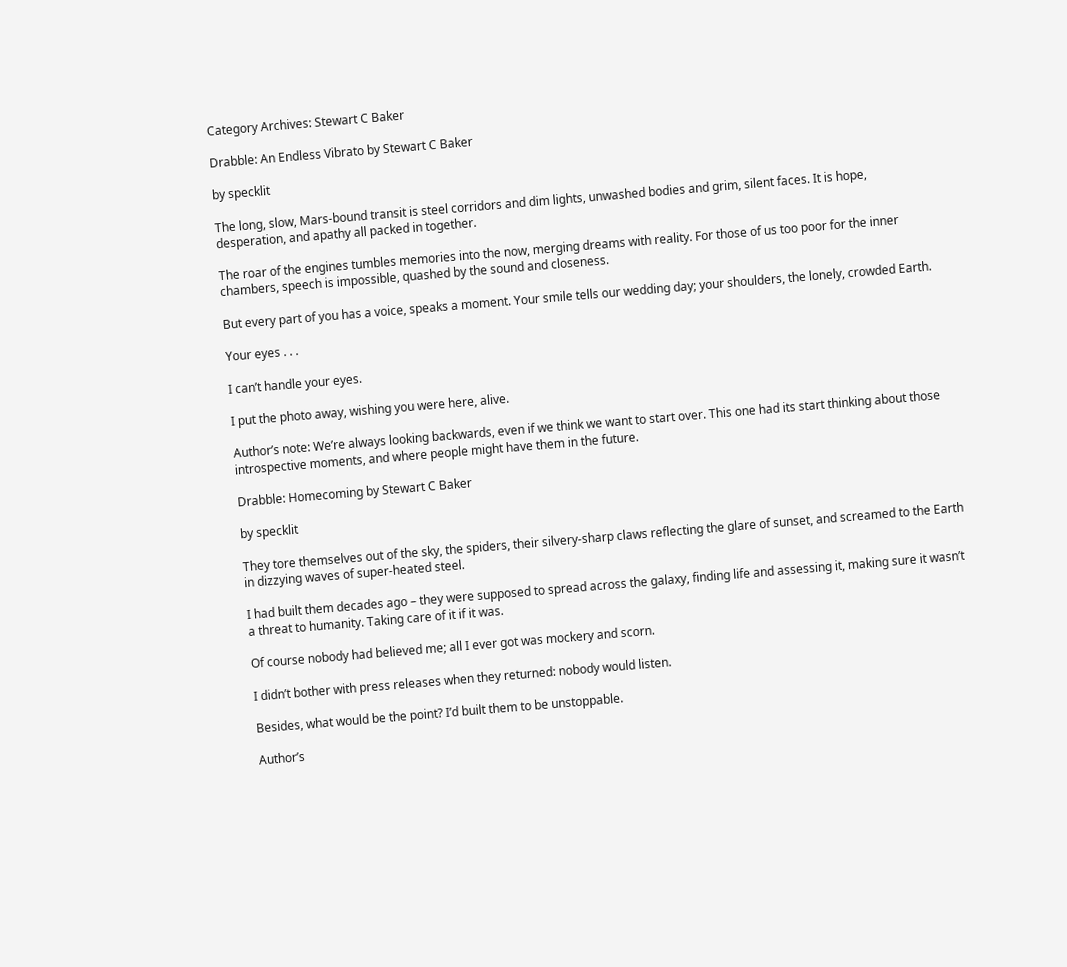Category Archives: Stewart C Baker

Drabble: An Endless Vibrato by Stewart C Baker

by specklit

The long, slow, Mars-bound transit is steel corridors and dim lights, unwashed bodies and grim, silent faces. It is hope, desperation, and apathy all packed in together.

The roar of the engines tumbles memories into the now, merging dreams with reality. For those of us too poor for the inner chambers, speech is impossible, quashed by the sound and closeness.

But every part of you has a voice, speaks a moment. Your smile tells our wedding day; your shoulders, the lonely, crowded Earth.

Your eyes . . .

I can’t handle your eyes.

I put the photo away, wishing you were here, alive.

Author’s note: We’re always looking backwards, even if we think we want to start over. This one had its start thinking about those introspective moments, and where people might have them in the future.

Drabble: Homecoming by Stewart C Baker

by specklit

They tore themselves out of the sky, the spiders, their silvery-sharp claws reflecting the glare of sunset, and screamed to the Earth in dizzying waves of super-heated steel.

I had built them decades ago – they were supposed to spread across the galaxy, finding life and assessing it, making sure it wasn’t a threat to humanity. Taking care of it if it was.

Of course nobody had believed me; all I ever got was mockery and scorn.

I didn’t bother with press releases when they returned: nobody would listen.

Besides, what would be the point? I’d built them to be unstoppable.

Author’s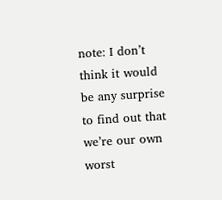note: I don’t think it would be any surprise to find out that we’re our own worst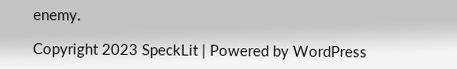enemy.

Copyright 2023 SpeckLit | Powered by WordPress